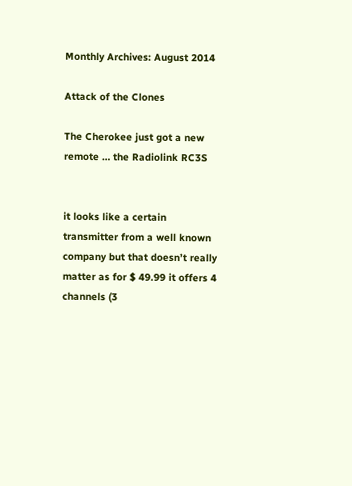Monthly Archives: August 2014

Attack of the Clones

The Cherokee just got a new remote … the Radiolink RC3S


it looks like a certain transmitter from a well known company but that doesn’t really matter as for $ 49.99 it offers 4 channels (3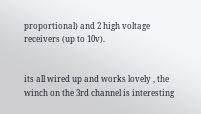proportional) and 2 high voltage receivers (up to 10v).


its all wired up and works lovely , the winch on the 3rd channel is interesting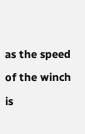as the speed of the winch is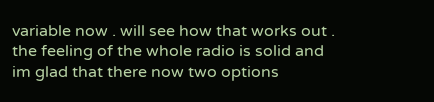variable now . will see how that works out . the feeling of the whole radio is solid and im glad that there now two options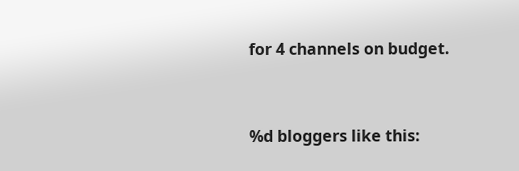for 4 channels on budget.


%d bloggers like this: